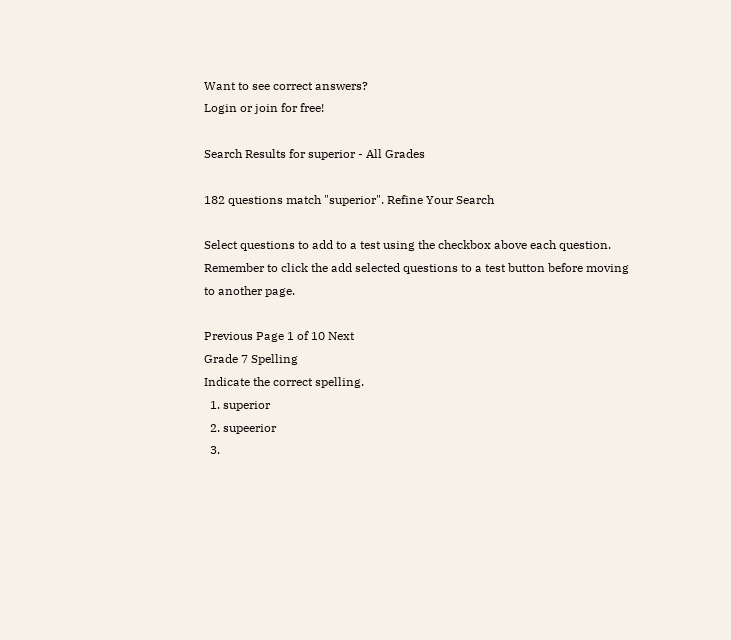Want to see correct answers?
Login or join for free!

Search Results for superior - All Grades

182 questions match "superior". Refine Your Search

Select questions to add to a test using the checkbox above each question. Remember to click the add selected questions to a test button before moving to another page.

Previous Page 1 of 10 Next
Grade 7 Spelling
Indicate the correct spelling.
  1. superior
  2. supeerior
  3.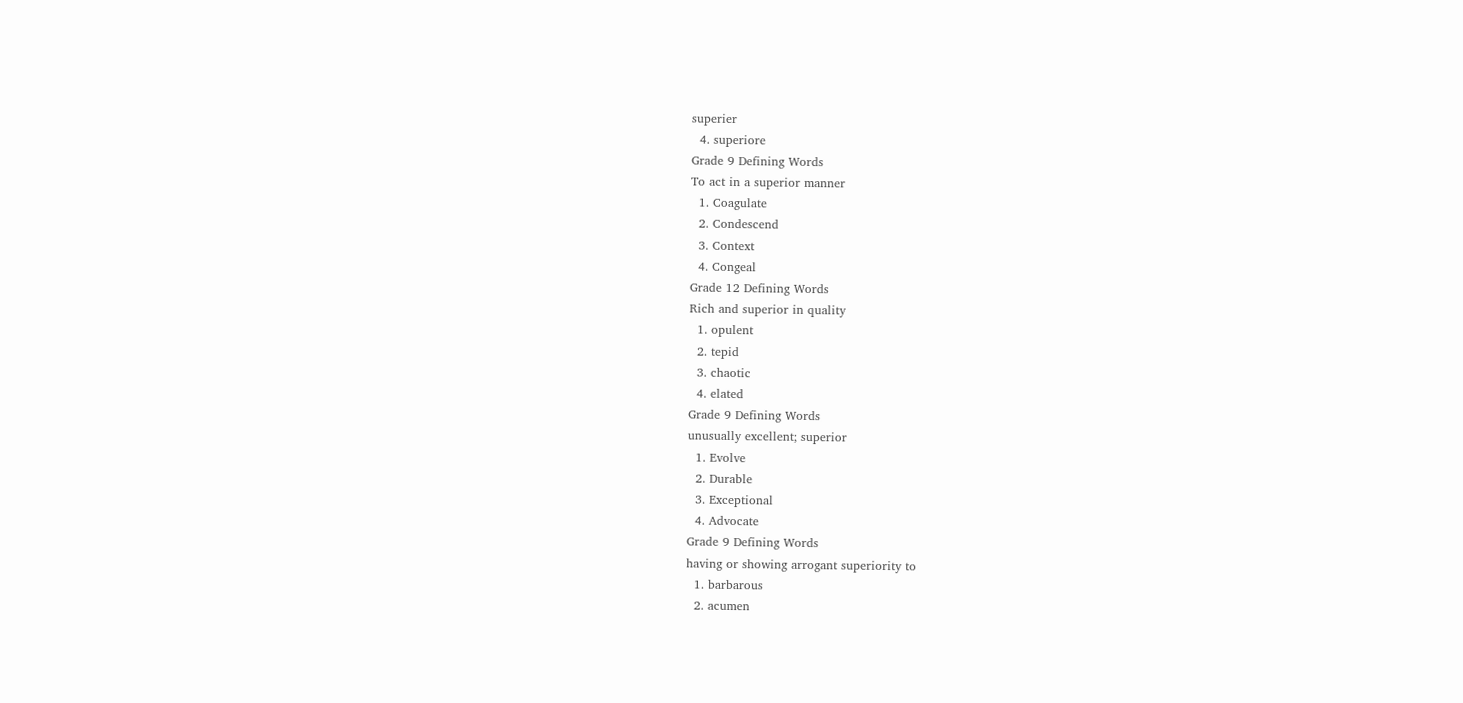superier
  4. superiore
Grade 9 Defining Words
To act in a superior manner
  1. Coagulate
  2. Condescend
  3. Context
  4. Congeal
Grade 12 Defining Words
Rich and superior in quality
  1. opulent
  2. tepid
  3. chaotic
  4. elated
Grade 9 Defining Words
unusually excellent; superior
  1. Evolve
  2. Durable
  3. Exceptional
  4. Advocate
Grade 9 Defining Words
having or showing arrogant superiority to
  1. barbarous
  2. acumen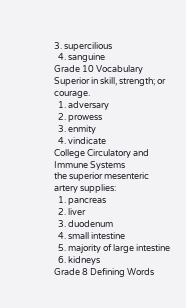3. supercilious
  4. sanguine
Grade 10 Vocabulary
Superior in skill, strength; or courage.
  1. adversary
  2. prowess
  3. enmity
  4. vindicate
College Circulatory and Immune Systems
the superior mesenteric artery supplies:
  1. pancreas
  2. liver
  3. duodenum
  4. small intestine
  5. majority of large intestine
  6. kidneys
Grade 8 Defining Words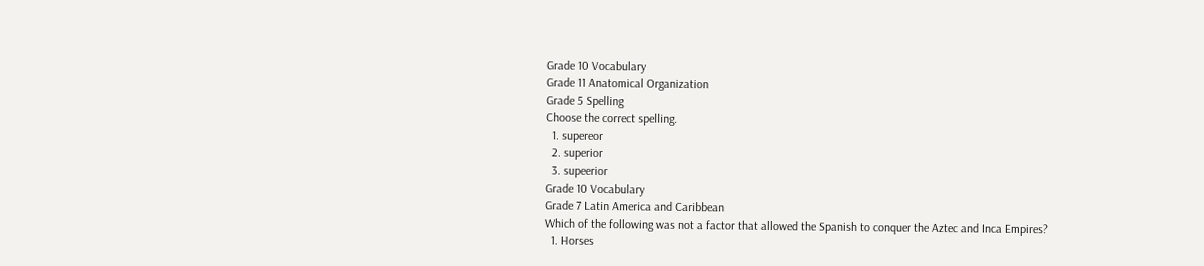Grade 10 Vocabulary
Grade 11 Anatomical Organization
Grade 5 Spelling
Choose the correct spelling.
  1. supereor
  2. superior
  3. supeerior
Grade 10 Vocabulary
Grade 7 Latin America and Caribbean
Which of the following was not a factor that allowed the Spanish to conquer the Aztec and Inca Empires?
  1. Horses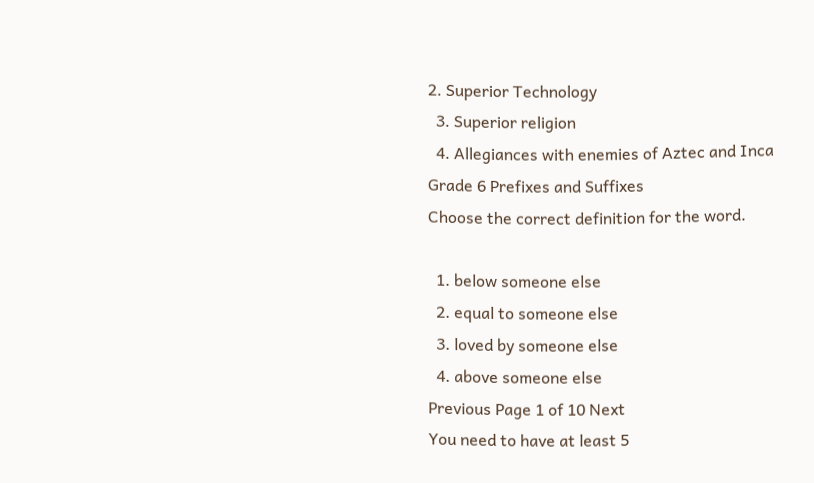2. Superior Technology
  3. Superior religion
  4. Allegiances with enemies of Aztec and Inca
Grade 6 Prefixes and Suffixes
Choose the correct definition for the word.

  1. below someone else
  2. equal to someone else
  3. loved by someone else
  4. above someone else
Previous Page 1 of 10 Next
You need to have at least 5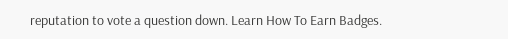reputation to vote a question down. Learn How To Earn Badges.